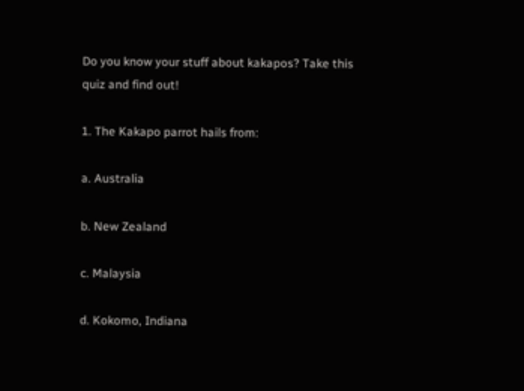Do you know your stuff about kakapos? Take this quiz and find out!

1. The Kakapo parrot hails from:

a. Australia

b. New Zealand

c. Malaysia

d. Kokomo, Indiana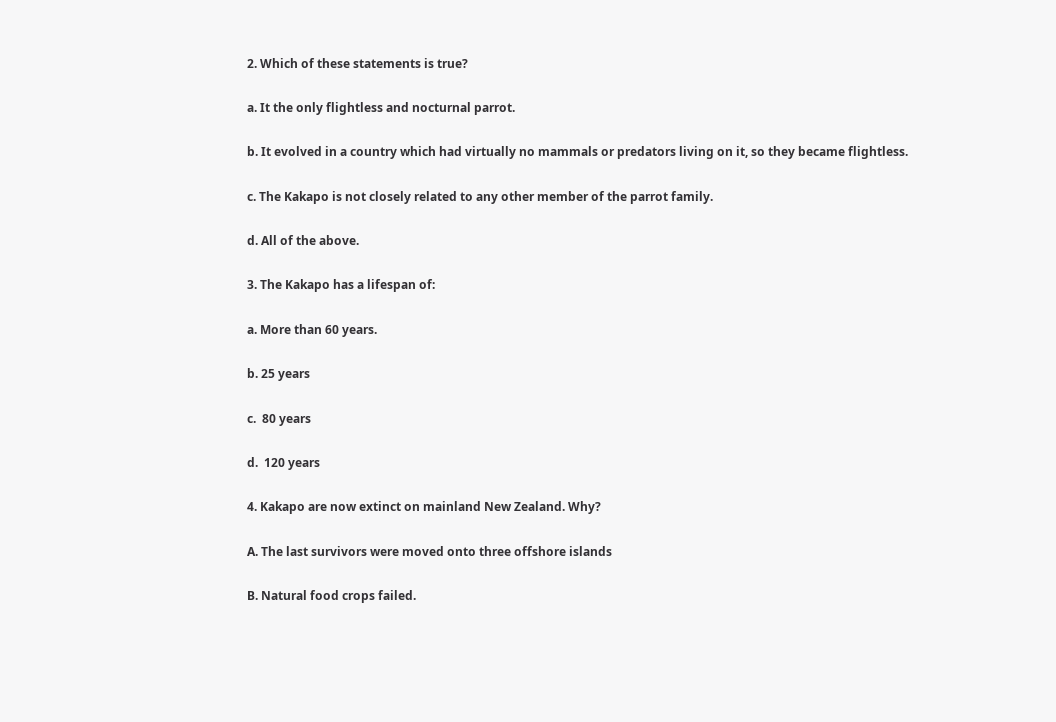2. Which of these statements is true?

a. It the only flightless and nocturnal parrot.

b. It evolved in a country which had virtually no mammals or predators living on it, so they became flightless.

c. The Kakapo is not closely related to any other member of the parrot family.

d. All of the above.

3. The Kakapo has a lifespan of:

a. More than 60 years.

b. 25 years

c.  80 years

d.  120 years

4. Kakapo are now extinct on mainland New Zealand. Why?

A. The last survivors were moved onto three offshore islands

B. Natural food crops failed.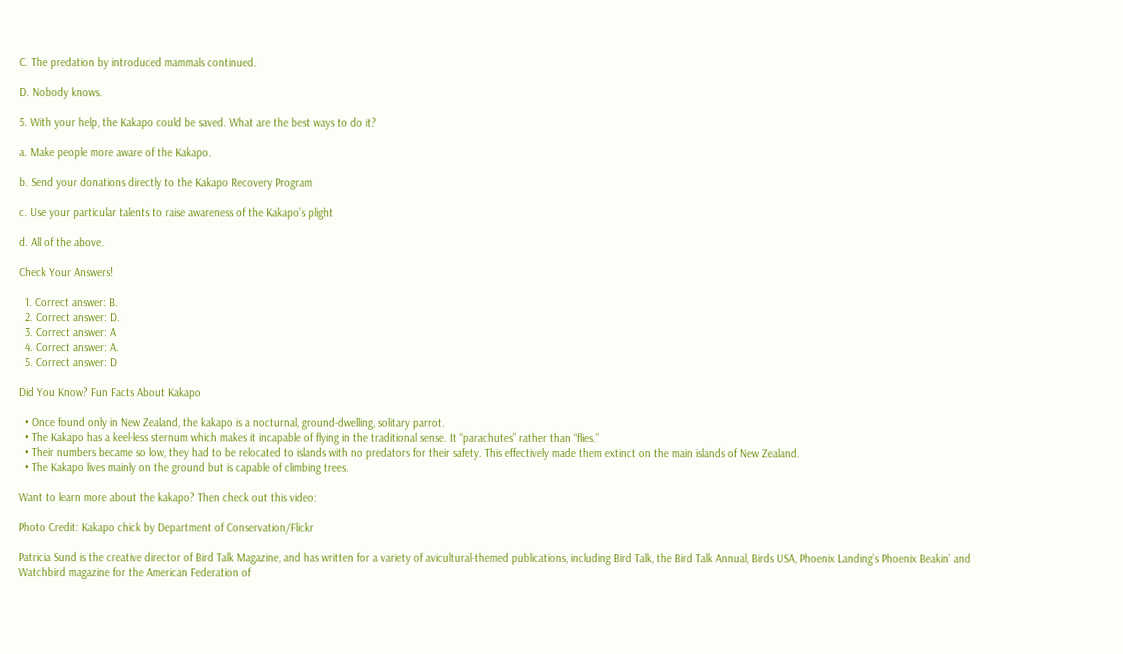C. The predation by introduced mammals continued.

D. Nobody knows.

5. With your help, the Kakapo could be saved. What are the best ways to do it?

a. Make people more aware of the Kakapo.

b. Send your donations directly to the Kakapo Recovery Program

c. Use your particular talents to raise awareness of the Kakapo’s plight

d. All of the above.

Check Your Answers!

  1. Correct answer: B.
  2. Correct answer: D.
  3. Correct answer: A
  4. Correct answer: A.
  5. Correct answer: D

Did You Know? Fun Facts About Kakapo

  • Once found only in New Zealand, the kakapo is a nocturnal, ground-dwelling, solitary parrot.
  • The Kakapo has a keel-less sternum which makes it incapable of flying in the traditional sense. It “parachutes” rather than “flies.”
  • Their numbers became so low, they had to be relocated to islands with no predators for their safety. This effectively made them extinct on the main islands of New Zealand.
  • The Kakapo lives mainly on the ground but is capable of climbing trees.

Want to learn more about the kakapo? Then check out this video:

Photo Credit: Kakapo chick by Department of Conservation/Flickr

Patricia Sund is the creative director of Bird Talk Magazine, and has written for a variety of avicultural-themed publications, including Bird Talk, the Bird Talk Annual, Birds USA, Phoenix Landing’s Phoenix Beakin’ and Watchbird magazine for the American Federation of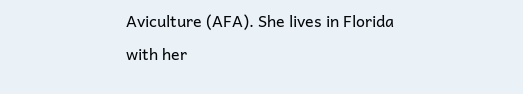Aviculture (AFA). She lives in Florida with her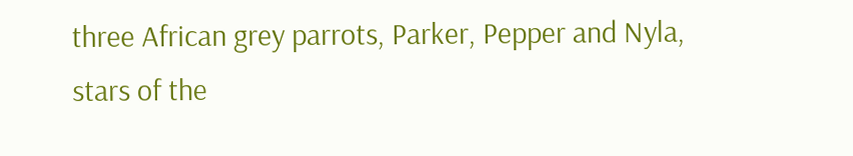three African grey parrots, Parker, Pepper and Nyla, stars of the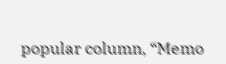popular column, “Memo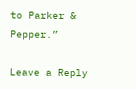to Parker & Pepper.”

Leave a Reply